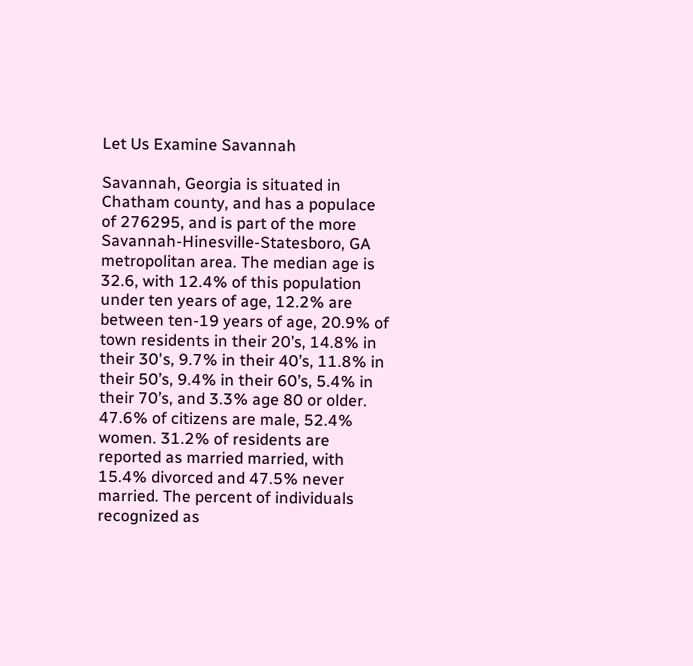Let Us Examine Savannah

Savannah, Georgia is situated in Chatham county, and has a populace of 276295, and is part of the more Savannah-Hinesville-Statesboro, GA metropolitan area. The median age is 32.6, with 12.4% of this population under ten years of age, 12.2% are between ten-19 years of age, 20.9% of town residents in their 20’s, 14.8% in their 30's, 9.7% in their 40’s, 11.8% in their 50’s, 9.4% in their 60’s, 5.4% in their 70’s, and 3.3% age 80 or older. 47.6% of citizens are male, 52.4% women. 31.2% of residents are reported as married married, with 15.4% divorced and 47.5% never married. The percent of individuals recognized as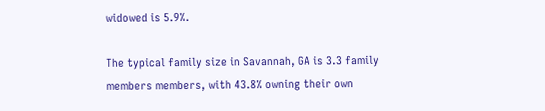widowed is 5.9%.

The typical family size in Savannah, GA is 3.3 family members members, with 43.8% owning their own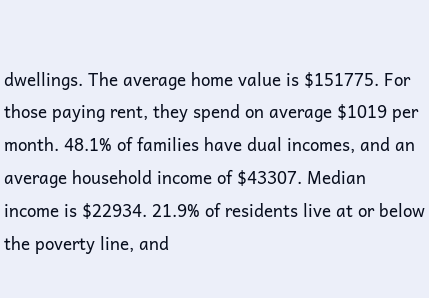dwellings. The average home value is $151775. For those paying rent, they spend on average $1019 per month. 48.1% of families have dual incomes, and an average household income of $43307. Median income is $22934. 21.9% of residents live at or below the poverty line, and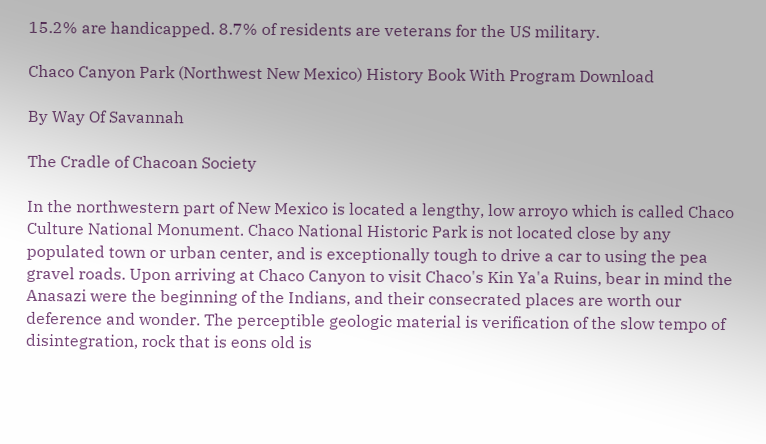15.2% are handicapped. 8.7% of residents are veterans for the US military.

Chaco Canyon Park (Northwest New Mexico) History Book With Program Download

By Way Of Savannah

The Cradle of Chacoan Society

In the northwestern part of New Mexico is located a lengthy, low arroyo which is called Chaco Culture National Monument. Chaco National Historic Park is not located close by any populated town or urban center, and is exceptionally tough to drive a car to using the pea gravel roads. Upon arriving at Chaco Canyon to visit Chaco's Kin Ya'a Ruins, bear in mind the Anasazi were the beginning of the Indians, and their consecrated places are worth our deference and wonder. The perceptible geologic material is verification of the slow tempo of disintegration, rock that is eons old is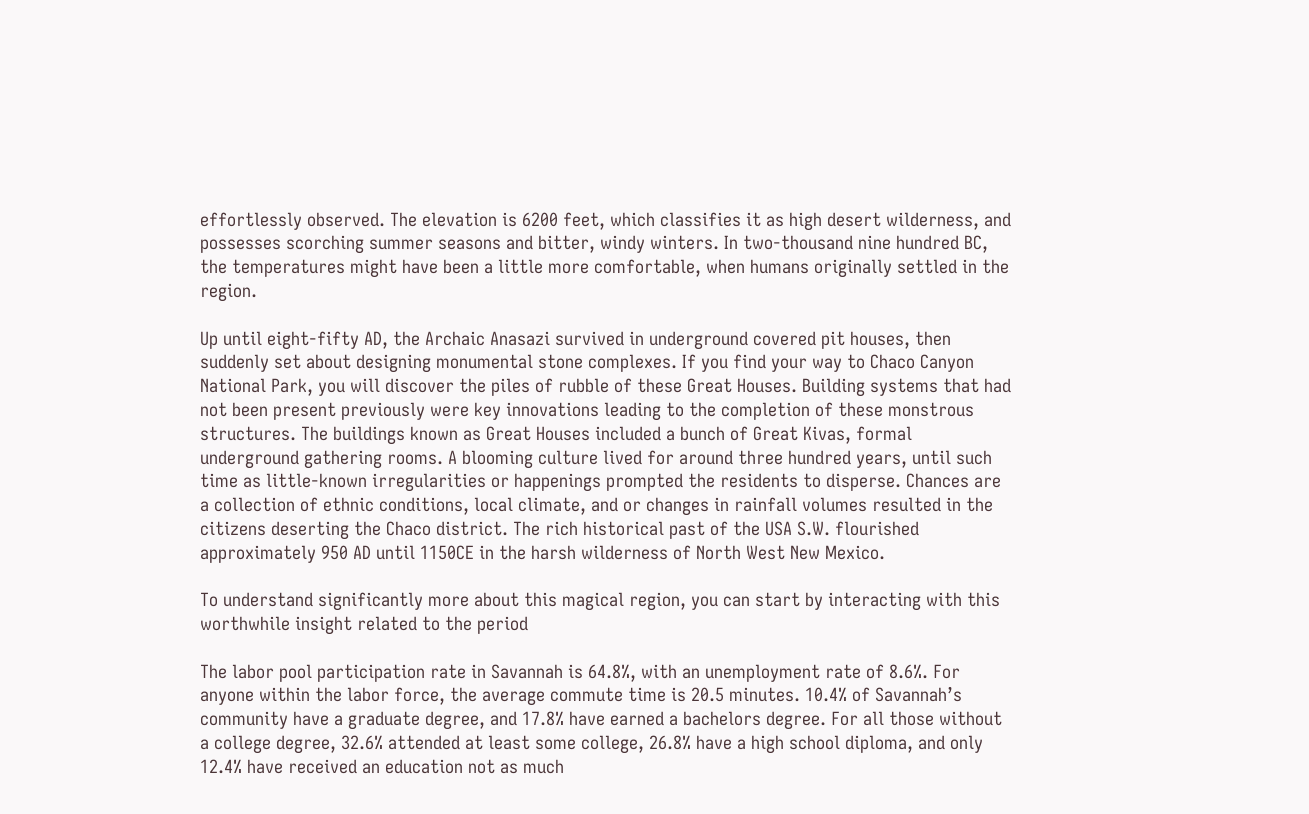effortlessly observed. The elevation is 6200 feet, which classifies it as high desert wilderness, and possesses scorching summer seasons and bitter, windy winters. In two-thousand nine hundred BC, the temperatures might have been a little more comfortable, when humans originally settled in the region.

Up until eight-fifty AD, the Archaic Anasazi survived in underground covered pit houses, then suddenly set about designing monumental stone complexes. If you find your way to Chaco Canyon National Park, you will discover the piles of rubble of these Great Houses. Building systems that had not been present previously were key innovations leading to the completion of these monstrous structures. The buildings known as Great Houses included a bunch of Great Kivas, formal underground gathering rooms. A blooming culture lived for around three hundred years, until such time as little-known irregularities or happenings prompted the residents to disperse. Chances are a collection of ethnic conditions, local climate, and or changes in rainfall volumes resulted in the citizens deserting the Chaco district. The rich historical past of the USA S.W. flourished approximately 950 AD until 1150CE in the harsh wilderness of North West New Mexico.

To understand significantly more about this magical region, you can start by interacting with this worthwhile insight related to the period

The labor pool participation rate in Savannah is 64.8%, with an unemployment rate of 8.6%. For anyone within the labor force, the average commute time is 20.5 minutes. 10.4% of Savannah’s community have a graduate degree, and 17.8% have earned a bachelors degree. For all those without a college degree, 32.6% attended at least some college, 26.8% have a high school diploma, and only 12.4% have received an education not as much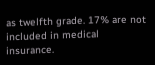as twelfth grade. 17% are not included in medical insurance.